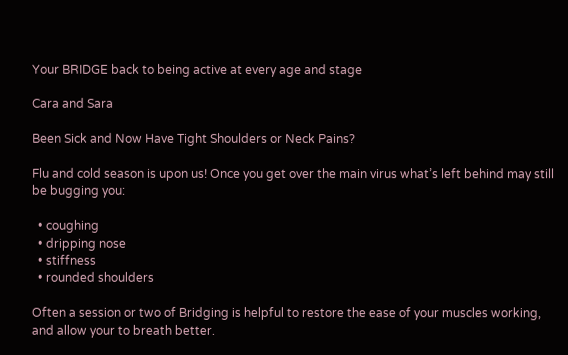Your BRIDGE back to being active at every age and stage

Cara and Sara

Been Sick and Now Have Tight Shoulders or Neck Pains?

Flu and cold season is upon us! Once you get over the main virus what’s left behind may still be bugging you:

  • coughing
  • dripping nose
  • stiffness
  • rounded shoulders

Often a session or two of Bridging is helpful to restore the ease of your muscles working, and allow your to breath better.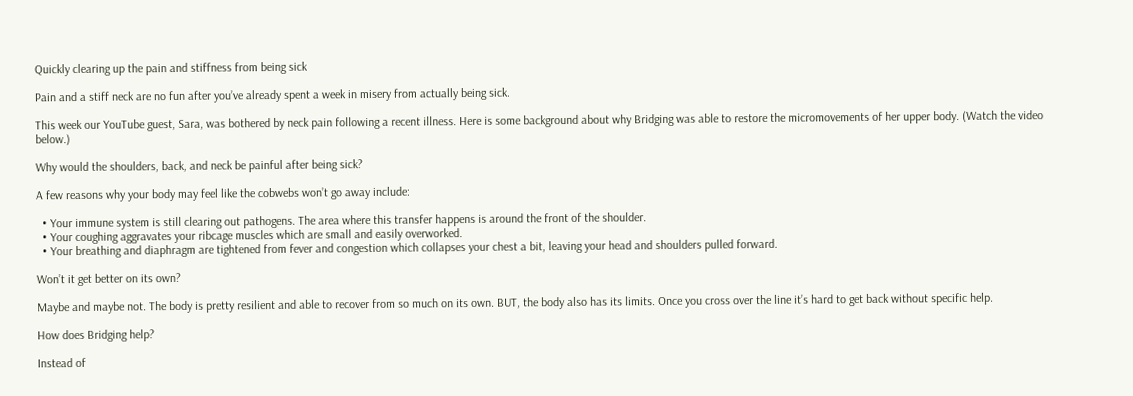Quickly clearing up the pain and stiffness from being sick

Pain and a stiff neck are no fun after you’ve already spent a week in misery from actually being sick.

This week our YouTube guest, Sara, was bothered by neck pain following a recent illness. Here is some background about why Bridging was able to restore the micromovements of her upper body. (Watch the video below.)

Why would the shoulders, back, and neck be painful after being sick?

A few reasons why your body may feel like the cobwebs won’t go away include:

  • Your immune system is still clearing out pathogens. The area where this transfer happens is around the front of the shoulder.
  • Your coughing aggravates your ribcage muscles which are small and easily overworked.
  • Your breathing and diaphragm are tightened from fever and congestion which collapses your chest a bit, leaving your head and shoulders pulled forward.

Won’t it get better on its own?

Maybe and maybe not. The body is pretty resilient and able to recover from so much on its own. BUT, the body also has its limits. Once you cross over the line it’s hard to get back without specific help.

How does Bridging help?

Instead of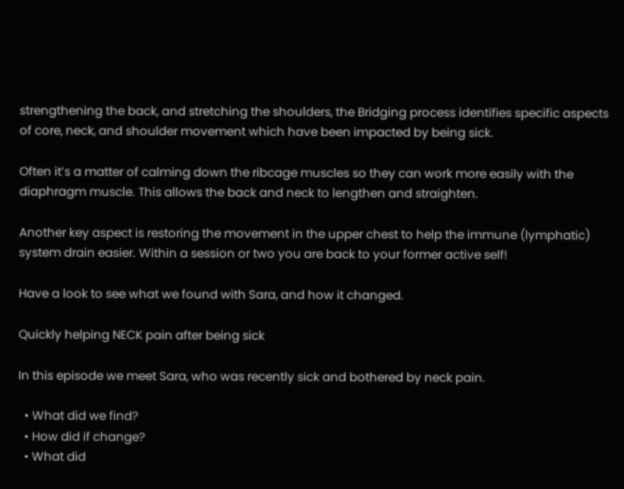strengthening the back, and stretching the shoulders, the Bridging process identifies specific aspects of core, neck, and shoulder movement which have been impacted by being sick.

Often it’s a matter of calming down the ribcage muscles so they can work more easily with the diaphragm muscle. This allows the back and neck to lengthen and straighten.

Another key aspect is restoring the movement in the upper chest to help the immune (lymphatic) system drain easier. Within a session or two you are back to your former active self!

Have a look to see what we found with Sara, and how it changed.

Quickly helping NECK pain after being sick

In this episode we meet Sara, who was recently sick and bothered by neck pain.

  • What did we find?
  • How did if change?
  • What did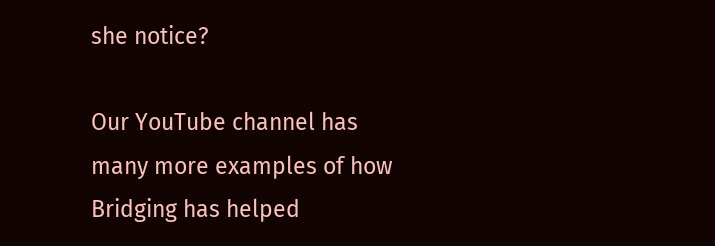she notice?

Our YouTube channel has many more examples of how Bridging has helped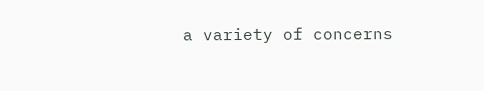a variety of concerns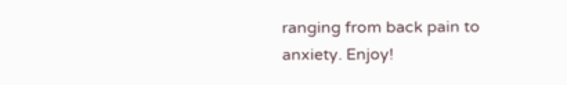ranging from back pain to anxiety. Enjoy!